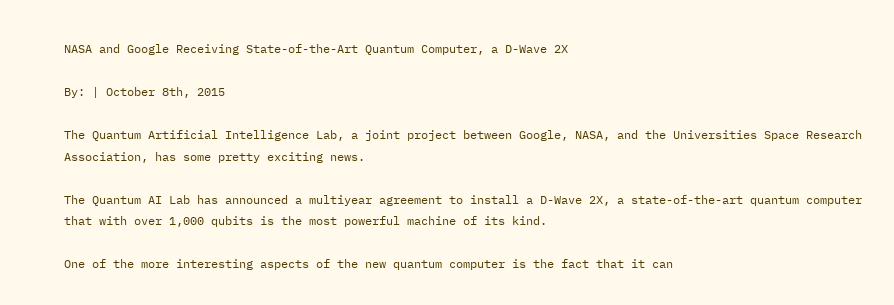NASA and Google Receiving State-of-the-Art Quantum Computer, a D-Wave 2X

By: | October 8th, 2015

The Quantum Artificial Intelligence Lab, a joint project between Google, NASA, and the Universities Space Research Association, has some pretty exciting news.

The Quantum AI Lab has announced a multiyear agreement to install a D-Wave 2X, a state-of-the-art quantum computer that with over 1,000 qubits is the most powerful machine of its kind.

One of the more interesting aspects of the new quantum computer is the fact that it can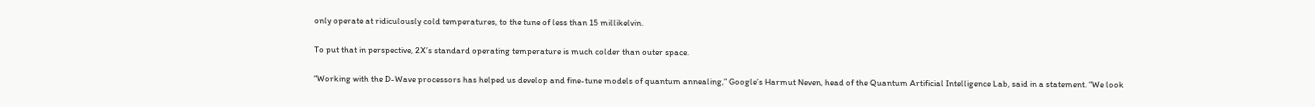only operate at ridiculously cold temperatures, to the tune of less than 15 millikelvin.

To put that in perspective, 2X’s standard operating temperature is much colder than outer space.

“Working with the D-Wave processors has helped us develop and fine-tune models of quantum annealing,” Google’s Harmut Neven, head of the Quantum Artificial Intelligence Lab, said in a statement. “We look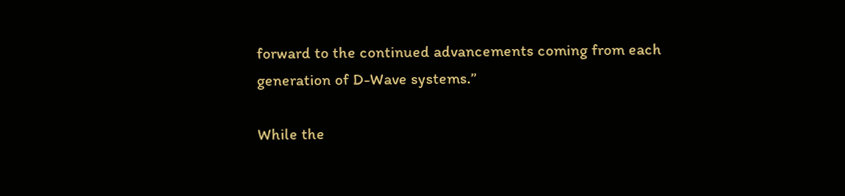forward to the continued advancements coming from each generation of D-Wave systems.”

While the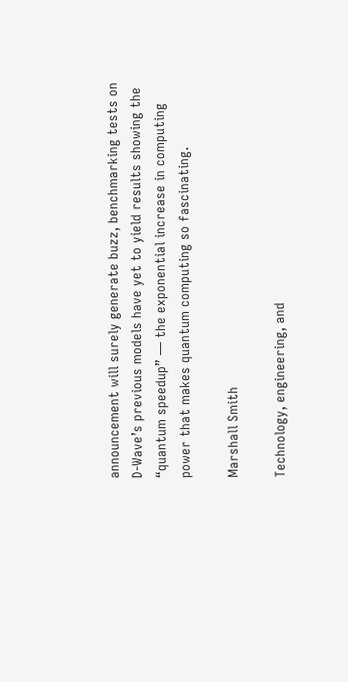announcement will surely generate buzz, benchmarking tests on D-Wave’s previous models have yet to yield results showing the “quantum speedup” — the exponential increase in computing power that makes quantum computing so fascinating.

Marshall Smith

Technology, engineering, and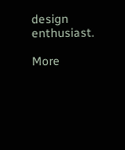design enthusiast.

More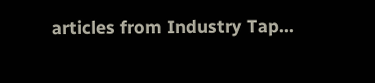articles from Industry Tap...